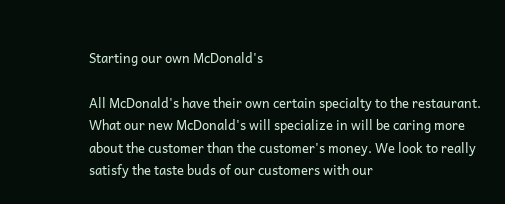Starting our own McDonald's

All McDonald's have their own certain specialty to the restaurant. What our new McDonald's will specialize in will be caring more about the customer than the customer's money. We look to really satisfy the taste buds of our customers with our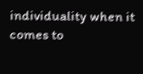individuality when it comes to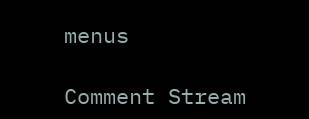menus

Comment Stream